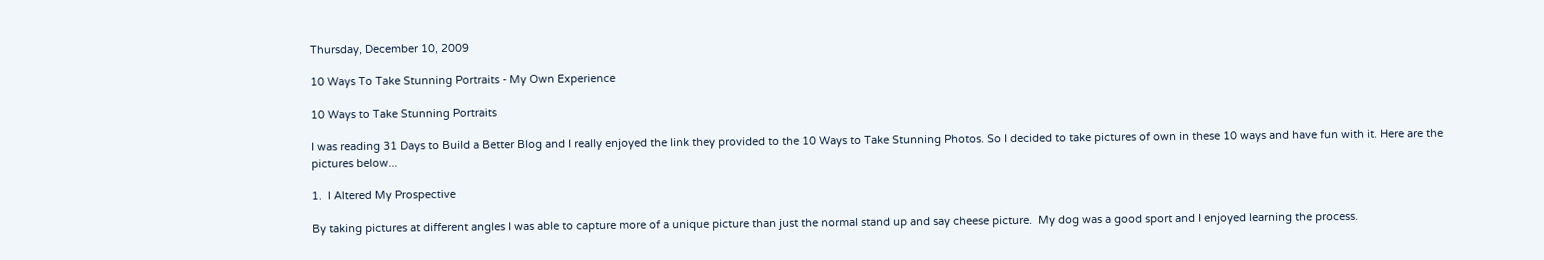Thursday, December 10, 2009

10 Ways To Take Stunning Portraits - My Own Experience

10 Ways to Take Stunning Portraits

I was reading 31 Days to Build a Better Blog and I really enjoyed the link they provided to the 10 Ways to Take Stunning Photos. So I decided to take pictures of own in these 10 ways and have fun with it. Here are the pictures below...

1.  I Altered My Prospective

By taking pictures at different angles I was able to capture more of a unique picture than just the normal stand up and say cheese picture.  My dog was a good sport and I enjoyed learning the process.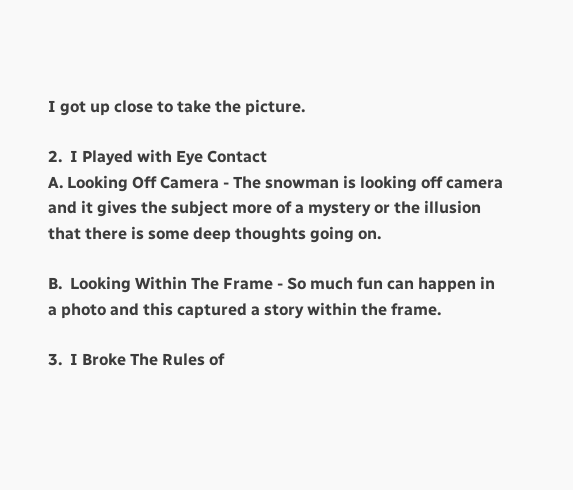I got up close to take the picture.

2.  I Played with Eye Contact
A. Looking Off Camera - The snowman is looking off camera and it gives the subject more of a mystery or the illusion that there is some deep thoughts going on.

B.  Looking Within The Frame - So much fun can happen in a photo and this captured a story within the frame.

3.  I Broke The Rules of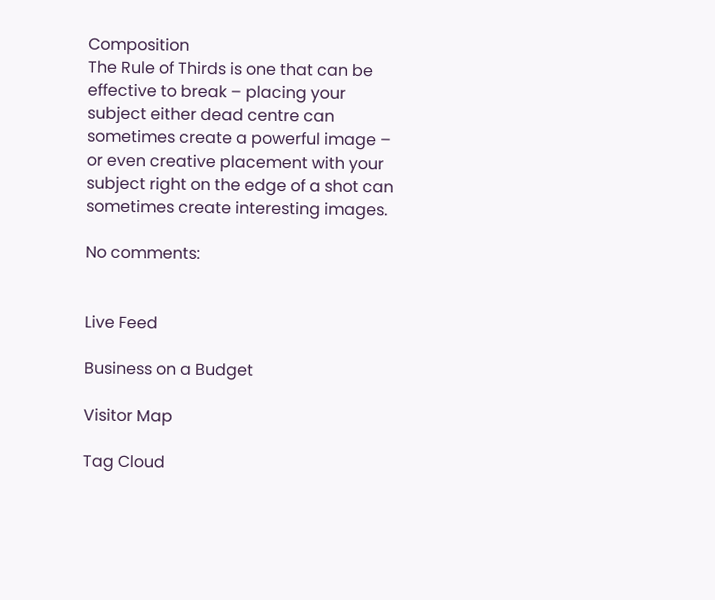Composition
The Rule of Thirds is one that can be effective to break – placing your subject either dead centre can sometimes create a powerful image – or even creative placement with your subject right on the edge of a shot can sometimes create interesting images.

No comments:


Live Feed

Business on a Budget

Visitor Map

Tag Cloud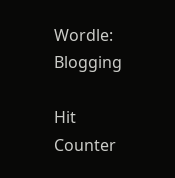Wordle: Blogging

Hit Counter